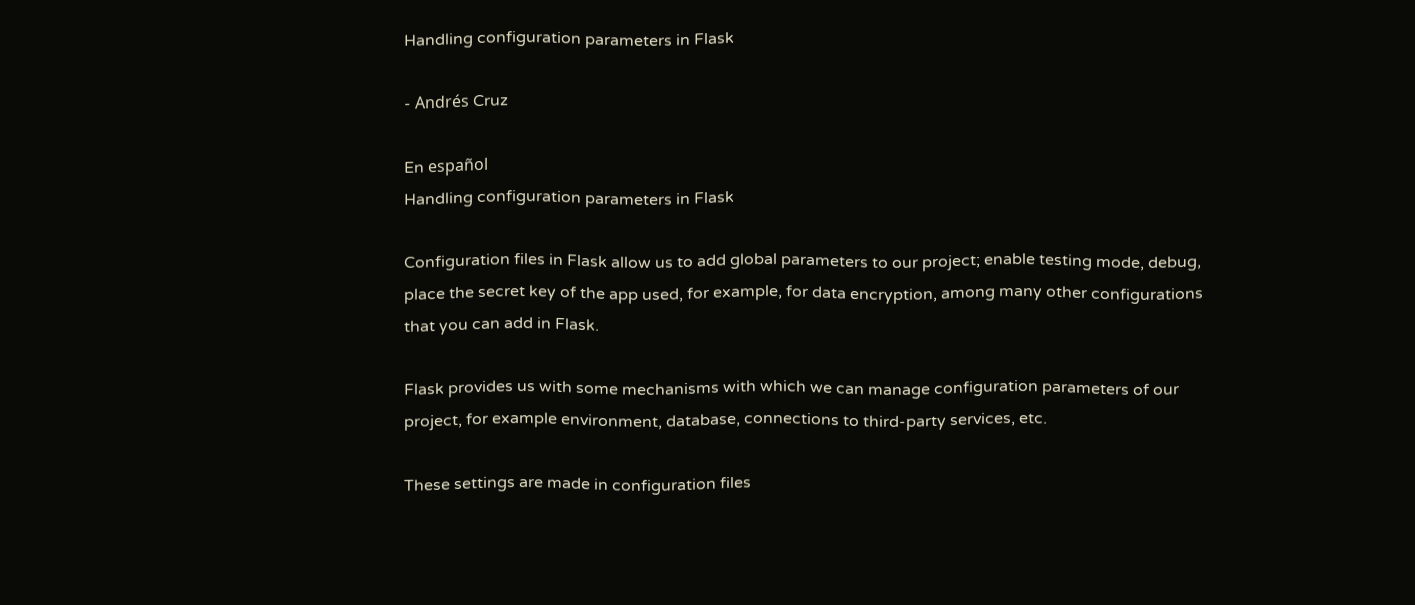Handling configuration parameters in Flask

- Andrés Cruz

En español
Handling configuration parameters in Flask

Configuration files in Flask allow us to add global parameters to our project; enable testing mode, debug, place the secret key of the app used, for example, for data encryption, among many other configurations that you can add in Flask.

Flask provides us with some mechanisms with which we can manage configuration parameters of our project, for example environment, database, connections to third-party services, etc.

These settings are made in configuration files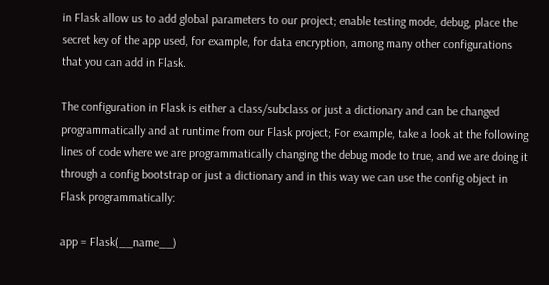in Flask allow us to add global parameters to our project; enable testing mode, debug, place the secret key of the app used, for example, for data encryption, among many other configurations that you can add in Flask.

The configuration in Flask is either a class/subclass or just a dictionary and can be changed programmatically and at runtime from our Flask project; For example, take a look at the following lines of code where we are programmatically changing the debug mode to true, and we are doing it through a config bootstrap or just a dictionary and in this way we can use the config object in Flask programmatically:

app = Flask(__name__)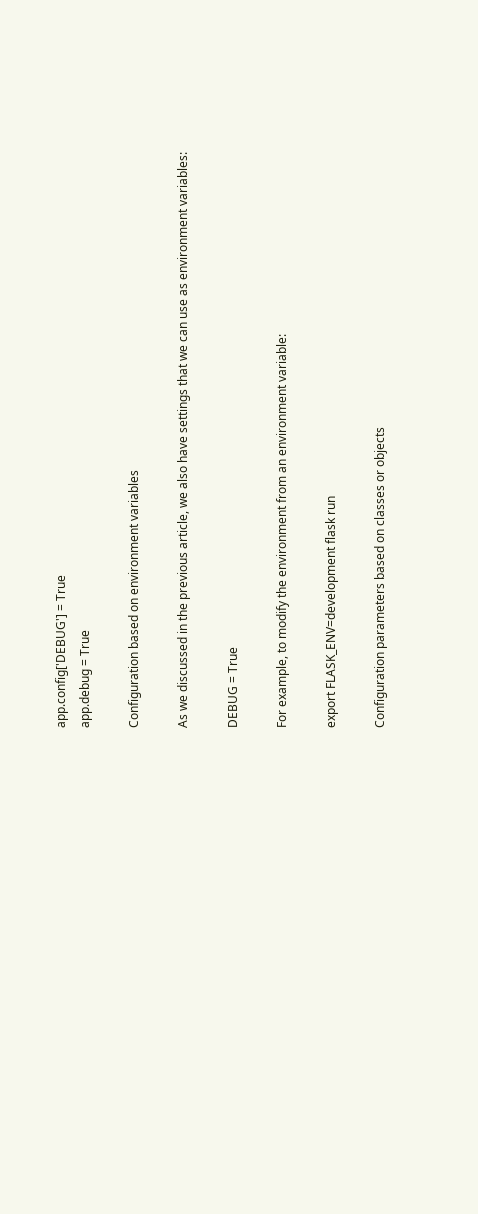app.config['DEBUG'] = True
app.debug = True

Configuration based on environment variables

As we discussed in the previous article, we also have settings that we can use as environment variables:

DEBUG = True

For example, to modify the environment from an environment variable:

export FLASK_ENV=development flask run

Configuration parameters based on classes or objects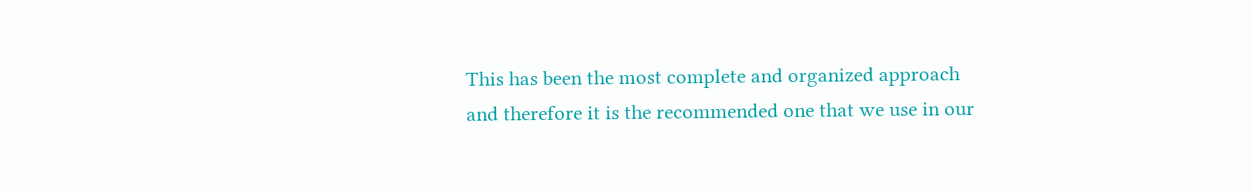This has been the most complete and organized approach and therefore it is the recommended one that we use in our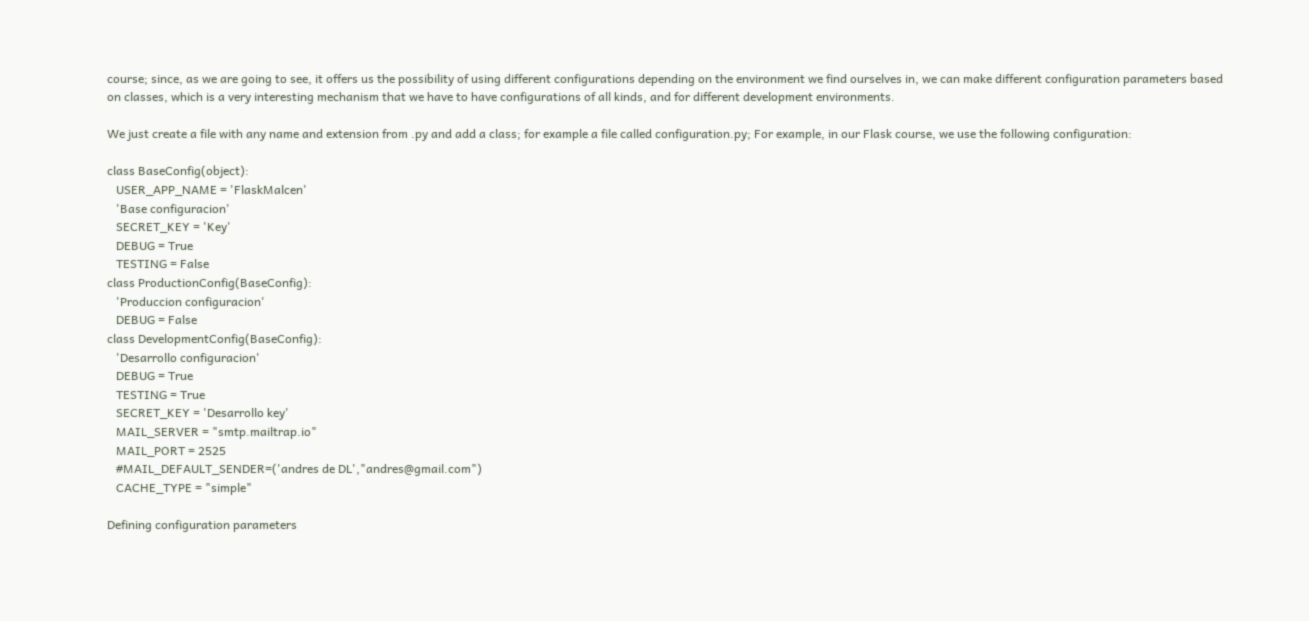course; since, as we are going to see, it offers us the possibility of using different configurations depending on the environment we find ourselves in, we can make different configuration parameters based on classes, which is a very interesting mechanism that we have to have configurations of all kinds, and for different development environments.

We just create a file with any name and extension from .py and add a class; for example a file called configuration.py; For example, in our Flask course, we use the following configuration:

class BaseConfig(object):
   USER_APP_NAME = 'FlaskMalcen'
   'Base configuracion'
   SECRET_KEY = 'Key'
   DEBUG = True
   TESTING = False
class ProductionConfig(BaseConfig):
   'Produccion configuracion'
   DEBUG = False
class DevelopmentConfig(BaseConfig):
   'Desarrollo configuracion'
   DEBUG = True
   TESTING = True
   SECRET_KEY = 'Desarrollo key'
   MAIL_SERVER = "smtp.mailtrap.io"
   MAIL_PORT = 2525
   #MAIL_DEFAULT_SENDER=('andres de DL',"andres@gmail.com")
   CACHE_TYPE = "simple"

Defining configuration parameters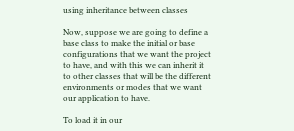using inheritance between classes

Now, suppose we are going to define a base class to make the initial or base configurations that we want the project to have, and with this we can inherit it to other classes that will be the different environments or modes that we want our application to have.

To load it in our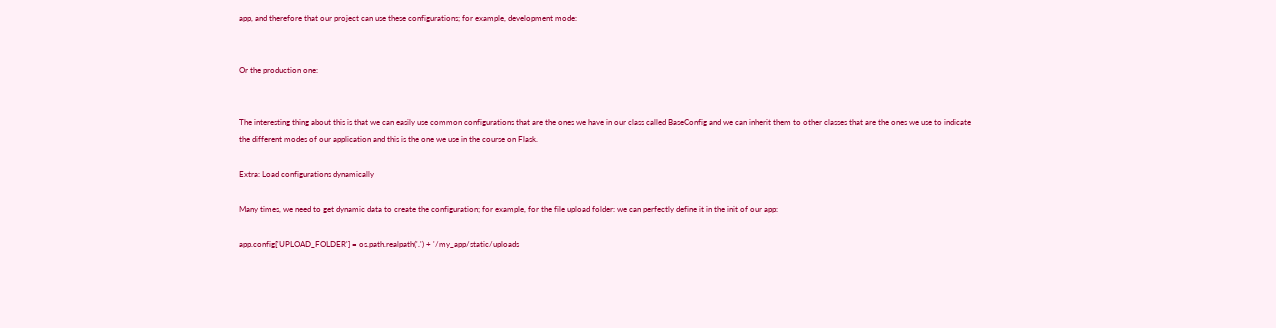app, and therefore that our project can use these configurations; for example, development mode:


Or the production one:


The interesting thing about this is that we can easily use common configurations that are the ones we have in our class called BaseConfig and we can inherit them to other classes that are the ones we use to indicate the different modes of our application and this is the one we use in the course on Flask.

Extra: Load configurations dynamically

Many times, we need to get dynamic data to create the configuration; for example, for the file upload folder: we can perfectly define it in the init of our app:

app.config['UPLOAD_FOLDER'] = os.path.realpath('.') + '/my_app/static/uploads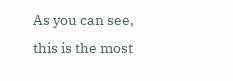As you can see, this is the most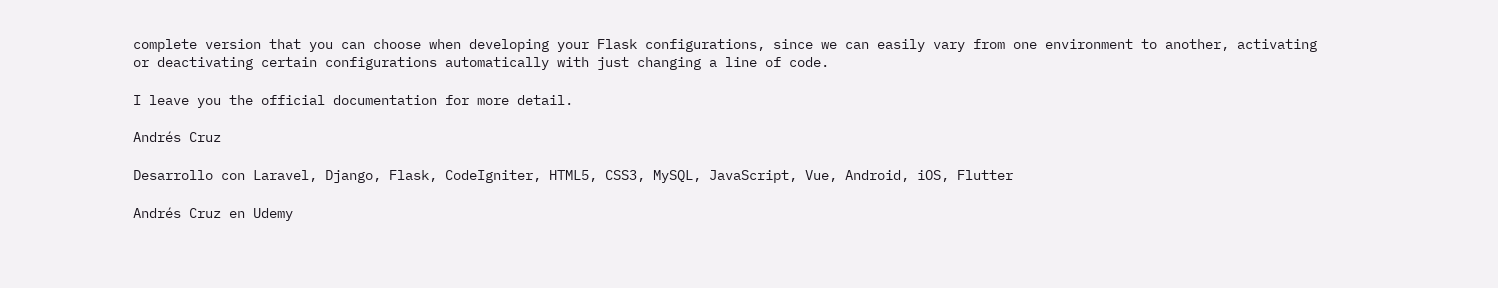complete version that you can choose when developing your Flask configurations, since we can easily vary from one environment to another, activating or deactivating certain configurations automatically with just changing a line of code.

I leave you the official documentation for more detail.

Andrés Cruz

Desarrollo con Laravel, Django, Flask, CodeIgniter, HTML5, CSS3, MySQL, JavaScript, Vue, Android, iOS, Flutter

Andrés Cruz en Udemy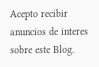Acepto recibir anuncios de interes sobre este Blog.